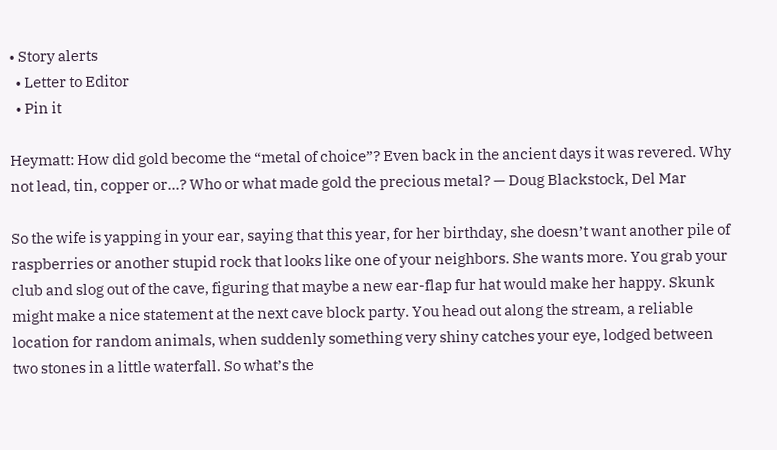• Story alerts
  • Letter to Editor
  • Pin it

Heymatt: How did gold become the “metal of choice”? Even back in the ancient days it was revered. Why not lead, tin, copper or...? Who or what made gold the precious metal? — Doug Blackstock, Del Mar

So the wife is yapping in your ear, saying that this year, for her birthday, she doesn’t want another pile of raspberries or another stupid rock that looks like one of your neighbors. She wants more. You grab your club and slog out of the cave, figuring that maybe a new ear-flap fur hat would make her happy. Skunk might make a nice statement at the next cave block party. You head out along the stream, a reliable location for random animals, when suddenly something very shiny catches your eye, lodged between two stones in a little waterfall. So what’s the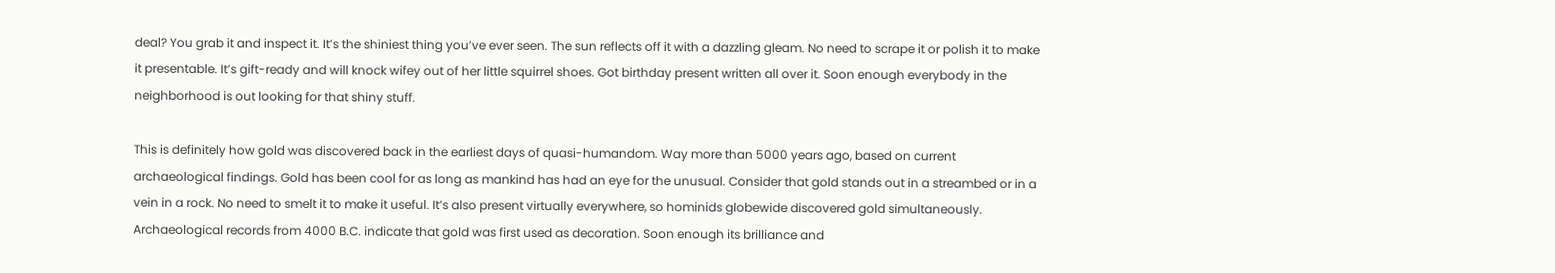deal? You grab it and inspect it. It’s the shiniest thing you’ve ever seen. The sun reflects off it with a dazzling gleam. No need to scrape it or polish it to make it presentable. It’s gift-ready and will knock wifey out of her little squirrel shoes. Got birthday present written all over it. Soon enough everybody in the neighborhood is out looking for that shiny stuff.

This is definitely how gold was discovered back in the earliest days of quasi-humandom. Way more than 5000 years ago, based on current archaeological findings. Gold has been cool for as long as mankind has had an eye for the unusual. Consider that gold stands out in a streambed or in a vein in a rock. No need to smelt it to make it useful. It’s also present virtually everywhere, so hominids globewide discovered gold simultaneously. Archaeological records from 4000 B.C. indicate that gold was first used as decoration. Soon enough its brilliance and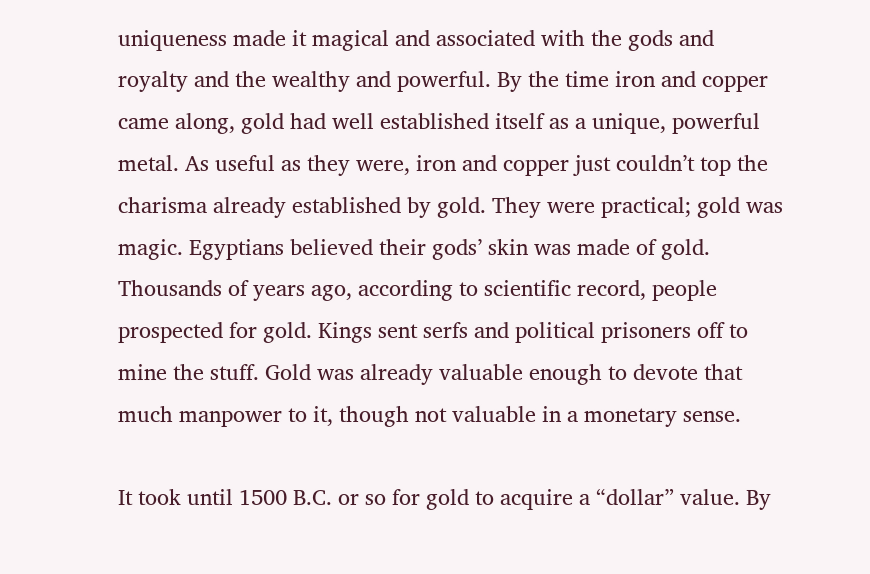uniqueness made it magical and associated with the gods and royalty and the wealthy and powerful. By the time iron and copper came along, gold had well established itself as a unique, powerful metal. As useful as they were, iron and copper just couldn’t top the charisma already established by gold. They were practical; gold was magic. Egyptians believed their gods’ skin was made of gold. Thousands of years ago, according to scientific record, people prospected for gold. Kings sent serfs and political prisoners off to mine the stuff. Gold was already valuable enough to devote that much manpower to it, though not valuable in a monetary sense.

It took until 1500 B.C. or so for gold to acquire a “dollar” value. By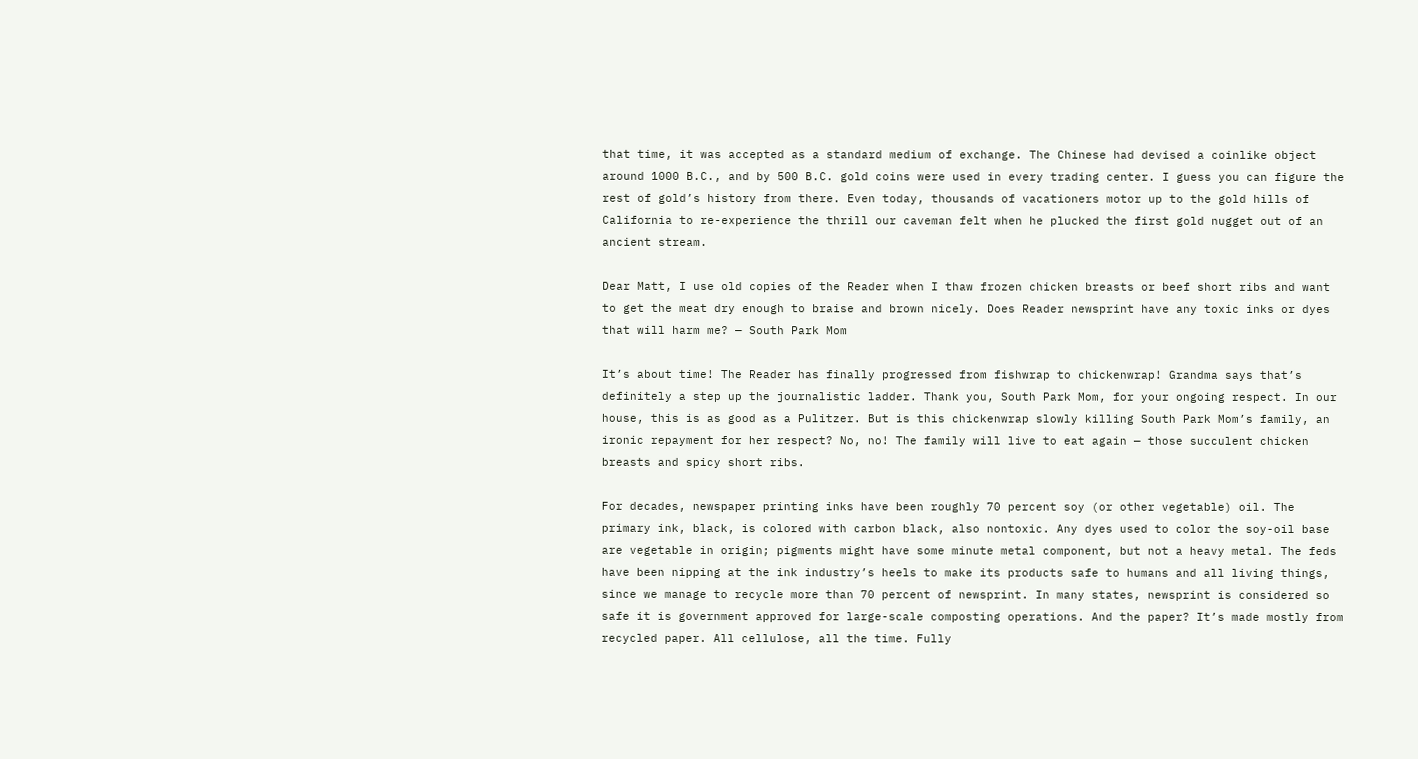that time, it was accepted as a standard medium of exchange. The Chinese had devised a coinlike object around 1000 B.C., and by 500 B.C. gold coins were used in every trading center. I guess you can figure the rest of gold’s history from there. Even today, thousands of vacationers motor up to the gold hills of California to re-experience the thrill our caveman felt when he plucked the first gold nugget out of an ancient stream.

Dear Matt, I use old copies of the Reader when I thaw frozen chicken breasts or beef short ribs and want to get the meat dry enough to braise and brown nicely. Does Reader newsprint have any toxic inks or dyes that will harm me? — South Park Mom

It’s about time! The Reader has finally progressed from fishwrap to chickenwrap! Grandma says that’s definitely a step up the journalistic ladder. Thank you, South Park Mom, for your ongoing respect. In our house, this is as good as a Pulitzer. But is this chickenwrap slowly killing South Park Mom’s family, an ironic repayment for her respect? No, no! The family will live to eat again — those succulent chicken breasts and spicy short ribs.

For decades, newspaper printing inks have been roughly 70 percent soy (or other vegetable) oil. The primary ink, black, is colored with carbon black, also nontoxic. Any dyes used to color the soy-oil base are vegetable in origin; pigments might have some minute metal component, but not a heavy metal. The feds have been nipping at the ink industry’s heels to make its products safe to humans and all living things, since we manage to recycle more than 70 percent of newsprint. In many states, newsprint is considered so safe it is government approved for large-scale composting operations. And the paper? It’s made mostly from recycled paper. All cellulose, all the time. Fully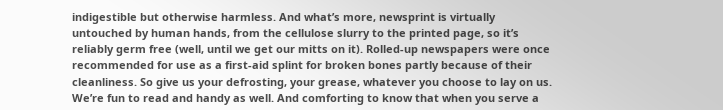indigestible but otherwise harmless. And what’s more, newsprint is virtually untouched by human hands, from the cellulose slurry to the printed page, so it’s reliably germ free (well, until we get our mitts on it). Rolled-up newspapers were once recommended for use as a first-aid splint for broken bones partly because of their cleanliness. So give us your defrosting, your grease, whatever you choose to lay on us. We’re fun to read and handy as well. And comforting to know that when you serve a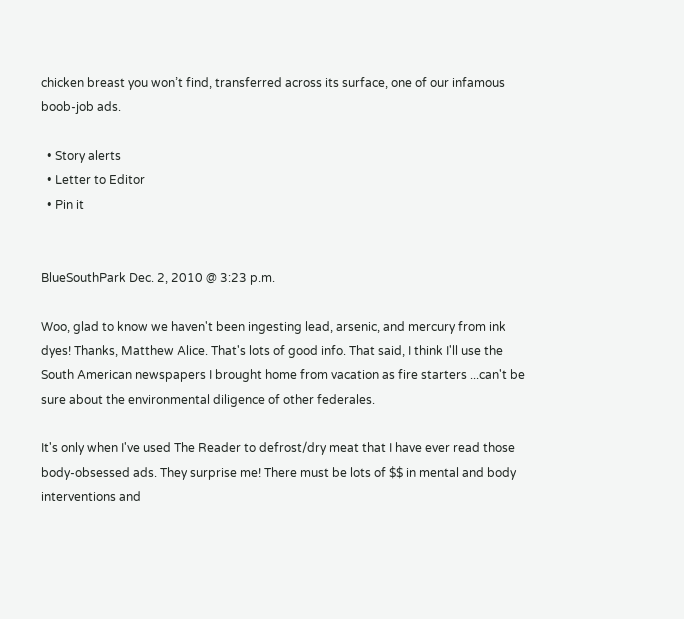chicken breast you won’t find, transferred across its surface, one of our infamous boob-job ads.

  • Story alerts
  • Letter to Editor
  • Pin it


BlueSouthPark Dec. 2, 2010 @ 3:23 p.m.

Woo, glad to know we haven't been ingesting lead, arsenic, and mercury from ink dyes! Thanks, Matthew Alice. That's lots of good info. That said, I think I'll use the South American newspapers I brought home from vacation as fire starters ...can't be sure about the environmental diligence of other federales.

It's only when I've used The Reader to defrost/dry meat that I have ever read those body-obsessed ads. They surprise me! There must be lots of $$ in mental and body interventions and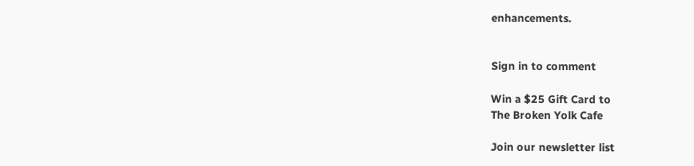enhancements.


Sign in to comment

Win a $25 Gift Card to
The Broken Yolk Cafe

Join our newsletter list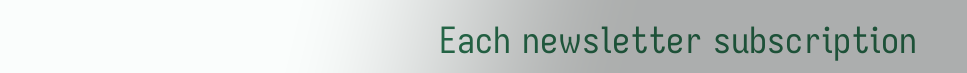Each newsletter subscription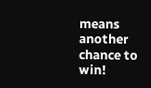means another chance to win!